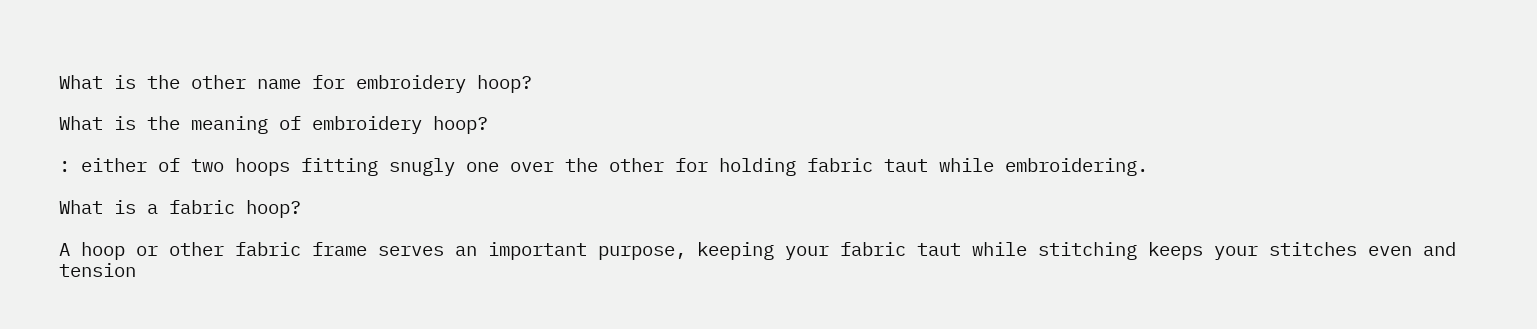What is the other name for embroidery hoop?

What is the meaning of embroidery hoop?

: either of two hoops fitting snugly one over the other for holding fabric taut while embroidering.

What is a fabric hoop?

A hoop or other fabric frame serves an important purpose, keeping your fabric taut while stitching keeps your stitches even and tension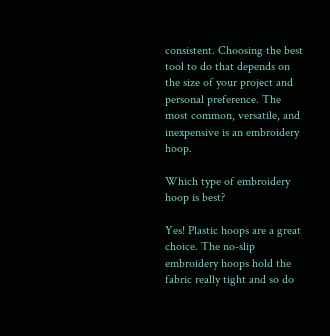consistent. Choosing the best tool to do that depends on the size of your project and personal preference. The most common, versatile, and inexpensive is an embroidery hoop.

Which type of embroidery hoop is best?

Yes! Plastic hoops are a great choice. The no-slip embroidery hoops hold the fabric really tight and so do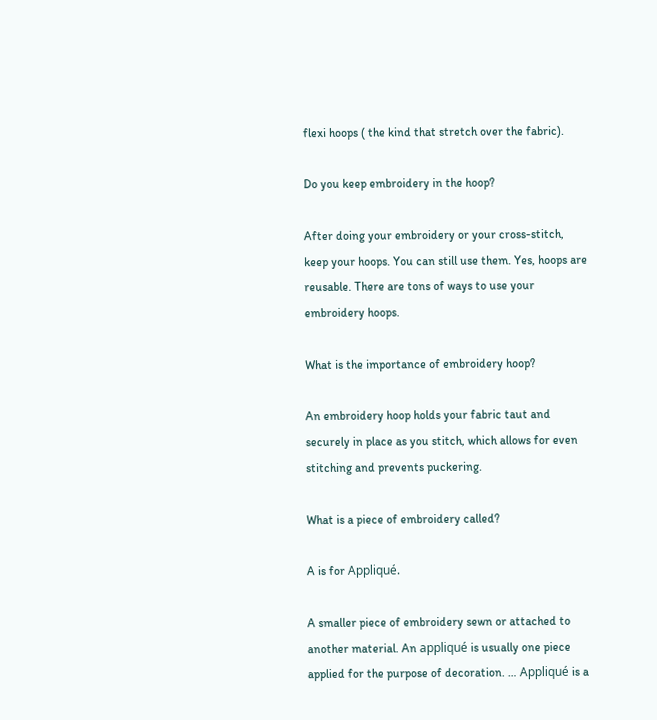flexi hoops ( the kind that stretch over the fabric).

Do you keep embroidery in the hoop?

After doing your embroidery or your cross-stitch, keep your hoops. You can still use them. Yes, hoops are reusable. There are tons of ways to use your embroidery hoops.

What is the importance of embroidery hoop?

An embroidery hoop holds your fabric taut and securely in place as you stitch, which allows for even stitching and prevents puckering.

What is a piece of embroidery called?

A is for Appliqué.

A smaller piece of embroidery sewn or attached to another material. An appliqué is usually one piece applied for the purpose of decoration. … Appliqué is a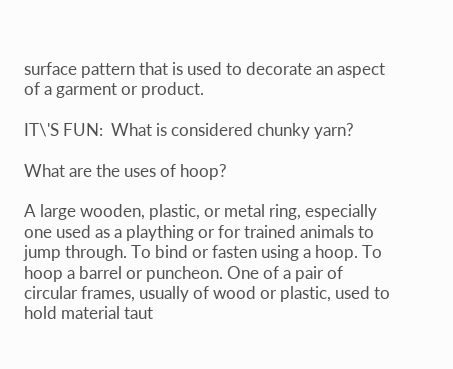surface pattern that is used to decorate an aspect of a garment or product.

IT\'S FUN:  What is considered chunky yarn?

What are the uses of hoop?

A large wooden, plastic, or metal ring, especially one used as a plaything or for trained animals to jump through. To bind or fasten using a hoop. To hoop a barrel or puncheon. One of a pair of circular frames, usually of wood or plastic, used to hold material taut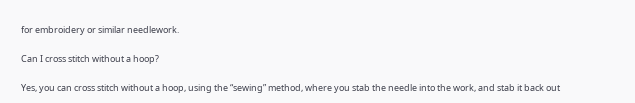for embroidery or similar needlework.

Can I cross stitch without a hoop?

Yes, you can cross stitch without a hoop, using the “sewing” method, where you stab the needle into the work, and stab it back out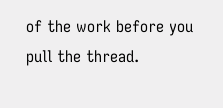of the work before you pull the thread.